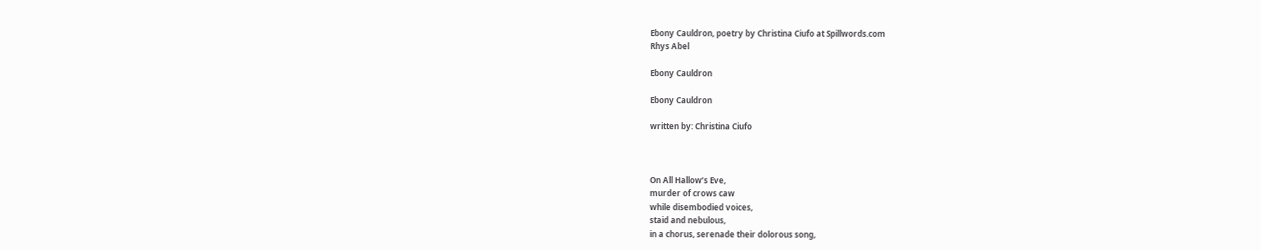Ebony Cauldron, poetry by Christina Ciufo at Spillwords.com
Rhys Abel

Ebony Cauldron

Ebony Cauldron

written by: Christina Ciufo



On All Hallow’s Eve,
murder of crows caw
while disembodied voices,
staid and nebulous,
in a chorus, serenade their dolorous song,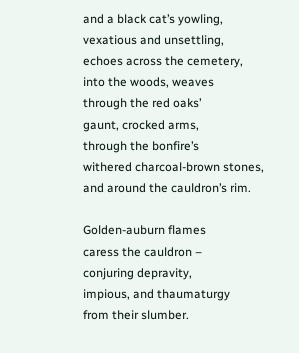and a black cat’s yowling,
vexatious and unsettling,
echoes across the cemetery,
into the woods, weaves
through the red oaks’
gaunt, crocked arms,
through the bonfire’s
withered charcoal-brown stones,
and around the cauldron’s rim.

Golden-auburn flames
caress the cauldron –
conjuring depravity,
impious, and thaumaturgy
from their slumber.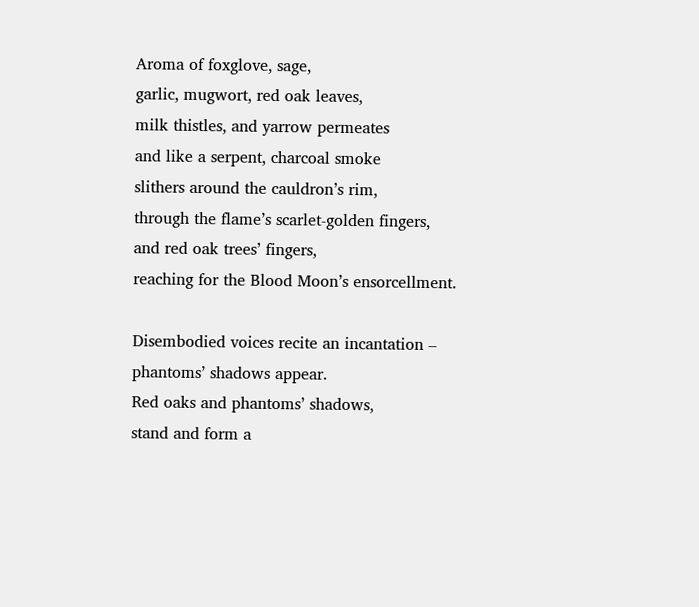Aroma of foxglove, sage,
garlic, mugwort, red oak leaves,
milk thistles, and yarrow permeates
and like a serpent, charcoal smoke
slithers around the cauldron’s rim,
through the flame’s scarlet-golden fingers,
and red oak trees’ fingers,
reaching for the Blood Moon’s ensorcellment.

Disembodied voices recite an incantation –
phantoms’ shadows appear.
Red oaks and phantoms’ shadows,
stand and form a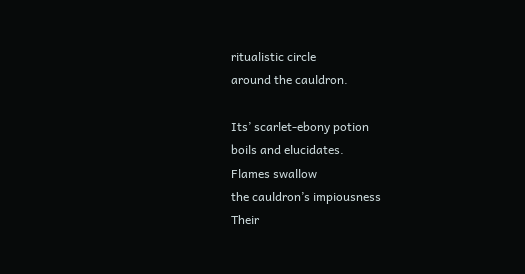ritualistic circle
around the cauldron.

Its’ scarlet-ebony potion
boils and elucidates.
Flames swallow
the cauldron’s impiousness
Their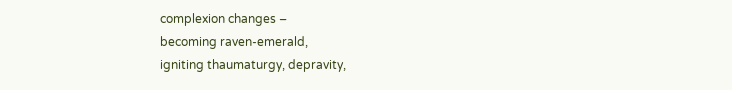complexion changes –
becoming raven-emerald,
igniting thaumaturgy, depravity,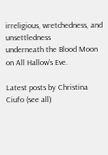irreligious, wretchedness, and unsettledness
underneath the Blood Moon on All Hallow’s Eve.

Latest posts by Christina Ciufo (see all)